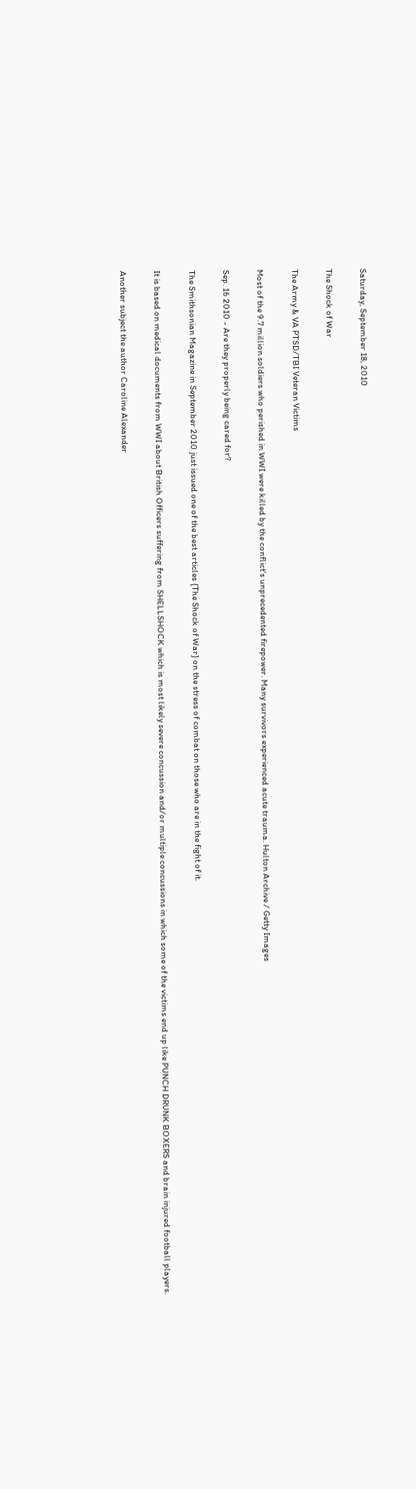Saturday, September 18, 2010

The Shock of War

The Army & VA PTSD/TBI Veteran Victims

Most of the 9.7 million soldiers who perished in WWI were killed by the conflict's unprecedented firepower. Many survivors experienced acute trauma. Hulton Archive / Getty Images

Sep. 16 2010 - Are they properly being cared for?

The Smithsonian Magazine in September 2010 just issued one of the best articles {The Shock of War} on the stress of combat on those who are in the fight of it.

It is based on medical documents from WWI about British Officers suffering from SHELLSHOCK which is most likely severe concussion and/or multiple concussions in which some of the victims end up like PUNCH DRUNK BOXERS and brain injured football players.

Another subject the author Caroline Alexander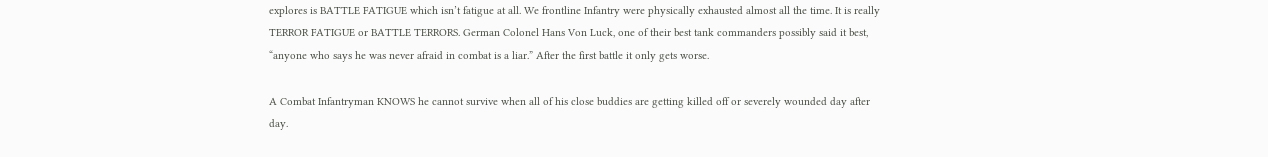explores is BATTLE FATIGUE which isn’t fatigue at all. We frontline Infantry were physically exhausted almost all the time. It is really TERROR FATIGUE or BATTLE TERRORS. German Colonel Hans Von Luck, one of their best tank commanders possibly said it best, “anyone who says he was never afraid in combat is a liar.” After the first battle it only gets worse.

A Combat Infantryman KNOWS he cannot survive when all of his close buddies are getting killed off or severely wounded day after day.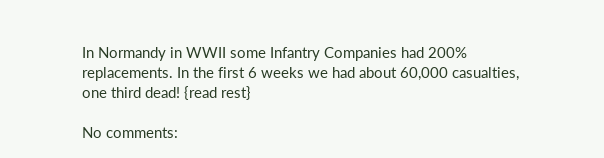In Normandy in WWII some Infantry Companies had 200% replacements. In the first 6 weeks we had about 60,000 casualties, one third dead! {read rest}

No comments: